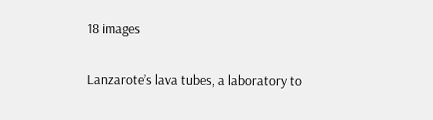18 images

Lanzarote’s lava tubes, a laboratory to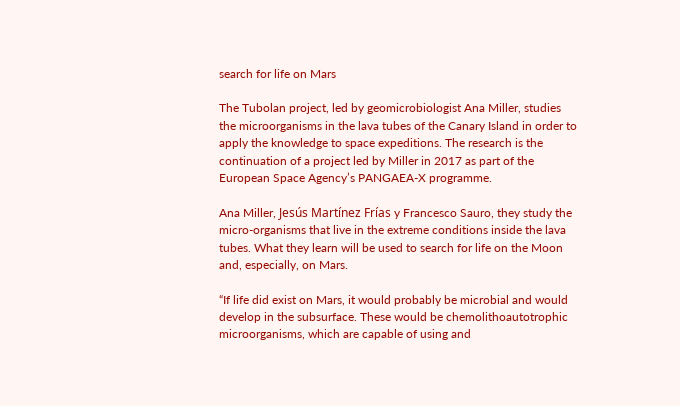search for life on Mars

The Tubolan project, led by geomicrobiologist Ana Miller, studies the microorganisms in the lava tubes of the Canary Island in order to apply the knowledge to space expeditions. The research is the continuation of a project led by Miller in 2017 as part of the European Space Agency’s PANGAEA-X programme.

Ana Miller, Jesús Martínez Frías y Francesco Sauro, they study the micro-organisms that live in the extreme conditions inside the lava tubes. What they learn will be used to search for life on the Moon and, especially, on Mars.

“If life did exist on Mars, it would probably be microbial and would develop in the subsurface. These would be chemolithoautotrophic microorganisms, which are capable of using and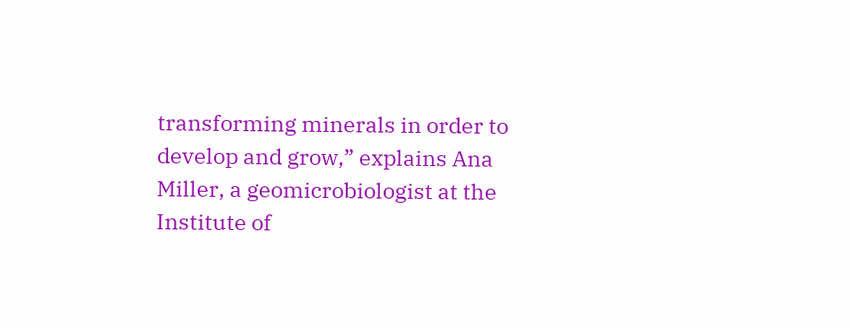transforming minerals in order to develop and grow,” explains Ana Miller, a geomicrobiologist at the Institute of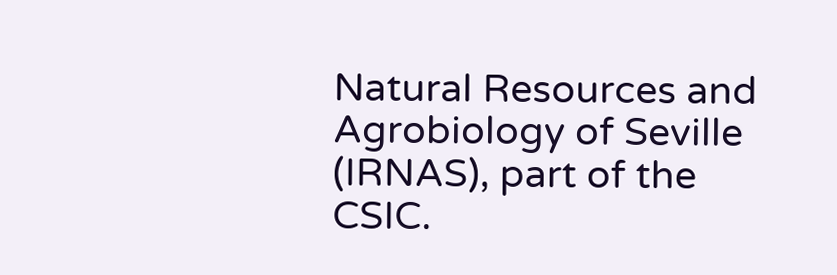Natural Resources and Agrobiology of Seville (IRNAS), part of the CSIC.